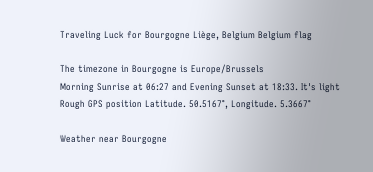Traveling Luck for Bourgogne Liège, Belgium Belgium flag

The timezone in Bourgogne is Europe/Brussels
Morning Sunrise at 06:27 and Evening Sunset at 18:33. It's light
Rough GPS position Latitude. 50.5167°, Longitude. 5.3667°

Weather near Bourgogne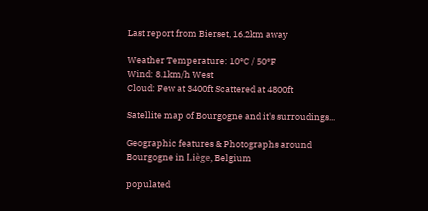Last report from Bierset, 16.2km away

Weather Temperature: 10°C / 50°F
Wind: 8.1km/h West
Cloud: Few at 3400ft Scattered at 4800ft

Satellite map of Bourgogne and it's surroudings...

Geographic features & Photographs around Bourgogne in Liège, Belgium

populated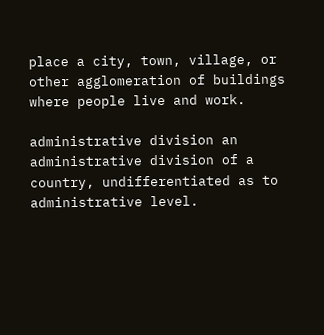place a city, town, village, or other agglomeration of buildings where people live and work.

administrative division an administrative division of a country, undifferentiated as to administrative level.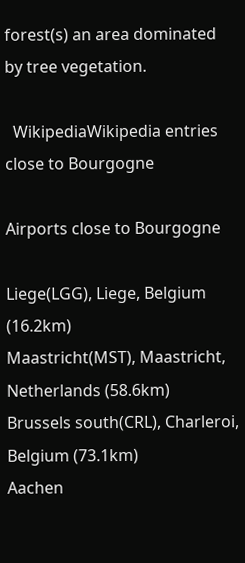forest(s) an area dominated by tree vegetation.

  WikipediaWikipedia entries close to Bourgogne

Airports close to Bourgogne

Liege(LGG), Liege, Belgium (16.2km)
Maastricht(MST), Maastricht, Netherlands (58.6km)
Brussels south(CRL), Charleroi, Belgium (73.1km)
Aachen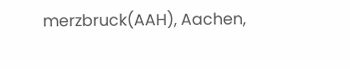merzbruck(AAH), Aachen,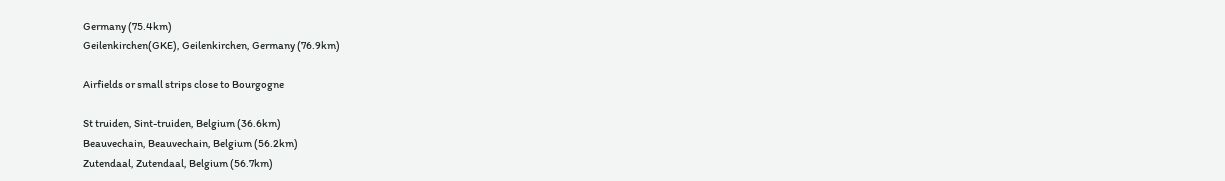Germany (75.4km)
Geilenkirchen(GKE), Geilenkirchen, Germany (76.9km)

Airfields or small strips close to Bourgogne

St truiden, Sint-truiden, Belgium (36.6km)
Beauvechain, Beauvechain, Belgium (56.2km)
Zutendaal, Zutendaal, Belgium (56.7km)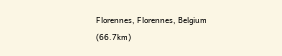Florennes, Florennes, Belgium (66.7km)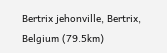Bertrix jehonville, Bertrix, Belgium (79.5km)